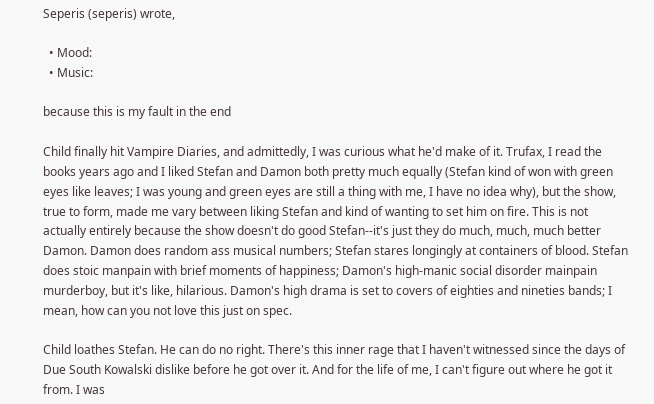Seperis (seperis) wrote,

  • Mood:
  • Music:

because this is my fault in the end

Child finally hit Vampire Diaries, and admittedly, I was curious what he'd make of it. Trufax, I read the books years ago and I liked Stefan and Damon both pretty much equally (Stefan kind of won with green eyes like leaves; I was young and green eyes are still a thing with me, I have no idea why), but the show, true to form, made me vary between liking Stefan and kind of wanting to set him on fire. This is not actually entirely because the show doesn't do good Stefan--it's just they do much, much, much better Damon. Damon does random ass musical numbers; Stefan stares longingly at containers of blood. Stefan does stoic manpain with brief moments of happiness; Damon's high-manic social disorder mainpain murderboy, but it's like, hilarious. Damon's high drama is set to covers of eighties and nineties bands; I mean, how can you not love this just on spec.

Child loathes Stefan. He can do no right. There's this inner rage that I haven't witnessed since the days of Due South Kowalski dislike before he got over it. And for the life of me, I can't figure out where he got it from. I was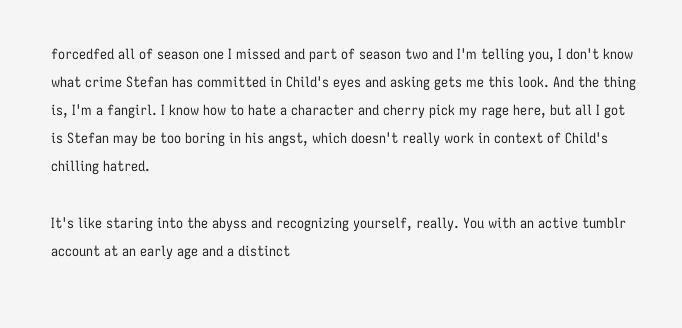forcedfed all of season one I missed and part of season two and I'm telling you, I don't know what crime Stefan has committed in Child's eyes and asking gets me this look. And the thing is, I'm a fangirl. I know how to hate a character and cherry pick my rage here, but all I got is Stefan may be too boring in his angst, which doesn't really work in context of Child's chilling hatred.

It's like staring into the abyss and recognizing yourself, really. You with an active tumblr account at an early age and a distinct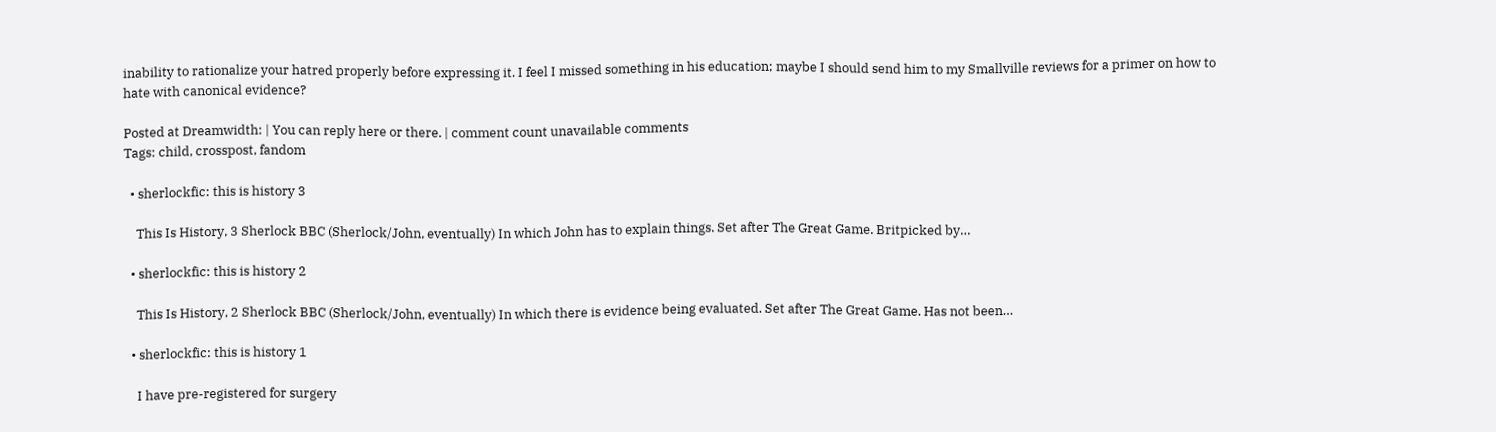inability to rationalize your hatred properly before expressing it. I feel I missed something in his education; maybe I should send him to my Smallville reviews for a primer on how to hate with canonical evidence?

Posted at Dreamwidth: | You can reply here or there. | comment count unavailable comments
Tags: child, crosspost, fandom

  • sherlockfic: this is history 3

    This Is History, 3 Sherlock BBC (Sherlock/John, eventually) In which John has to explain things. Set after The Great Game. Britpicked by…

  • sherlockfic: this is history 2

    This Is History, 2 Sherlock BBC (Sherlock/John, eventually) In which there is evidence being evaluated. Set after The Great Game. Has not been…

  • sherlockfic: this is history 1

    I have pre-registered for surgery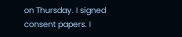on Thursday. I signed consent papers. I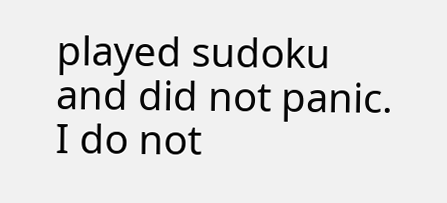played sudoku and did not panic. I do not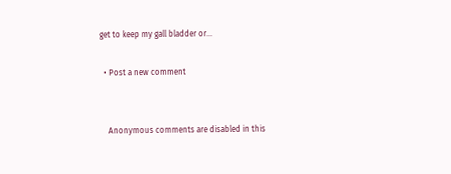get to keep my gall bladder or…

  • Post a new comment


    Anonymous comments are disabled in this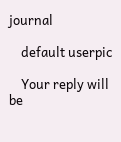journal

    default userpic

    Your reply will be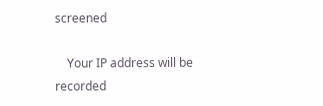screened

    Your IP address will be recorded